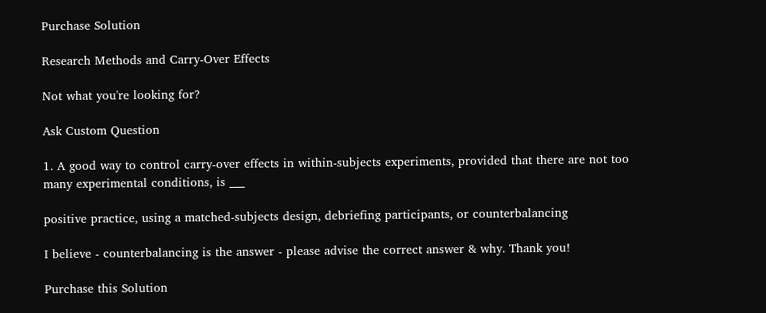Purchase Solution

Research Methods and Carry-Over Effects

Not what you're looking for?

Ask Custom Question

1. A good way to control carry-over effects in within-subjects experiments, provided that there are not too many experimental conditions, is ___

positive practice, using a matched-subjects design, debriefing participants, or counterbalancing

I believe - counterbalancing is the answer - please advise the correct answer & why. Thank you!

Purchase this Solution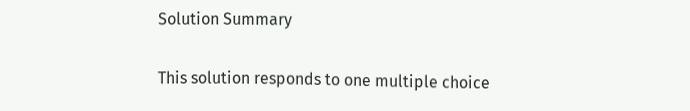Solution Summary

This solution responds to one multiple choice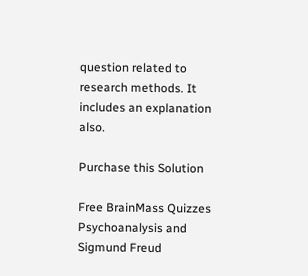question related to research methods. It includes an explanation also.

Purchase this Solution

Free BrainMass Quizzes
Psychoanalysis and Sigmund Freud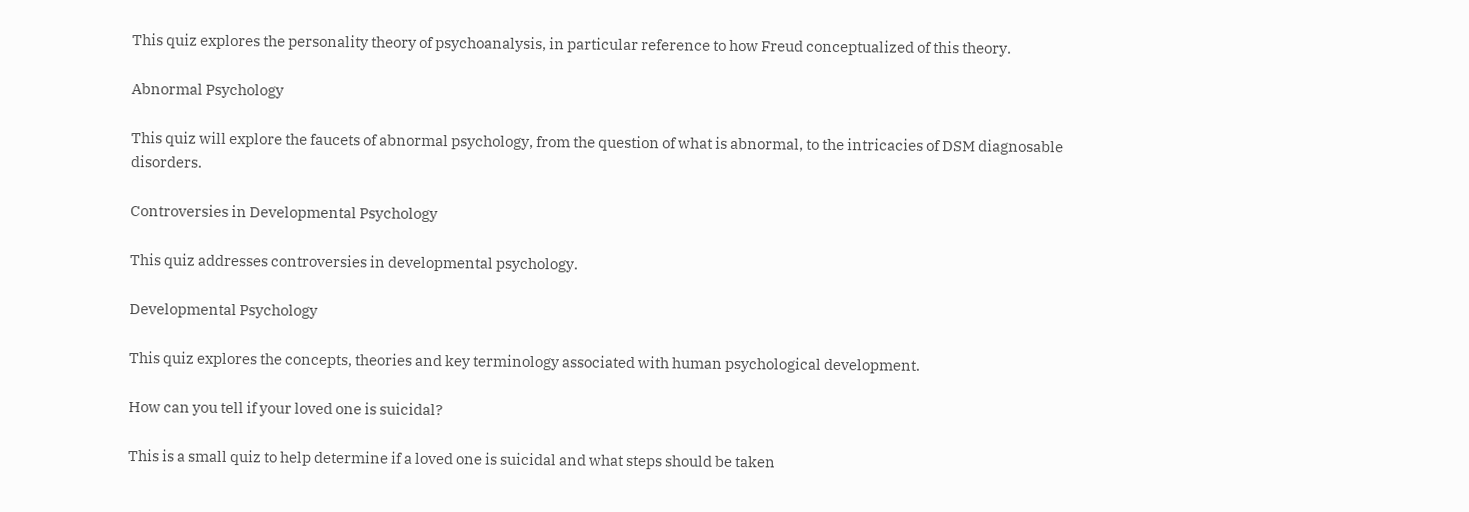This quiz explores the personality theory of psychoanalysis, in particular reference to how Freud conceptualized of this theory.

Abnormal Psychology

This quiz will explore the faucets of abnormal psychology, from the question of what is abnormal, to the intricacies of DSM diagnosable disorders.

Controversies in Developmental Psychology

This quiz addresses controversies in developmental psychology.

Developmental Psychology

This quiz explores the concepts, theories and key terminology associated with human psychological development.

How can you tell if your loved one is suicidal?

This is a small quiz to help determine if a loved one is suicidal and what steps should be taken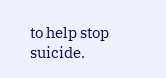to help stop suicide.